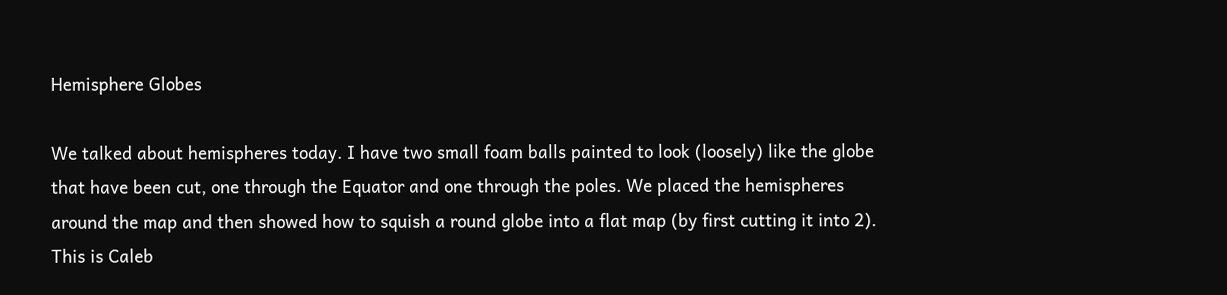Hemisphere Globes

We talked about hemispheres today. I have two small foam balls painted to look (loosely) like the globe that have been cut, one through the Equator and one through the poles. We placed the hemispheres around the map and then showed how to squish a round globe into a flat map (by first cutting it into 2). This is Caleb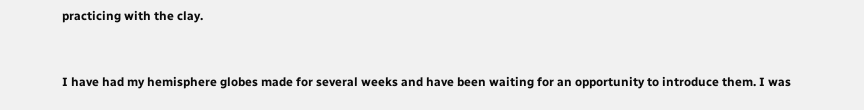practicing with the clay.


I have had my hemisphere globes made for several weeks and have been waiting for an opportunity to introduce them. I was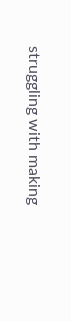struggling with making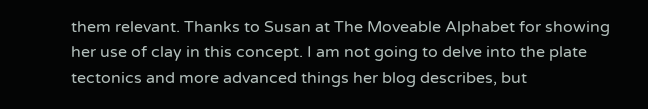them relevant. Thanks to Susan at The Moveable Alphabet for showing her use of clay in this concept. I am not going to delve into the plate tectonics and more advanced things her blog describes, but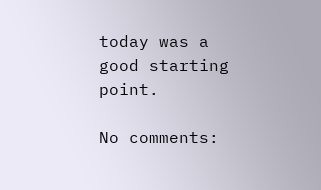today was a good starting point.

No comments: